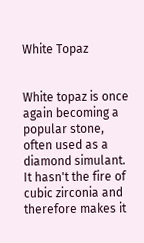White Topaz


White topaz is once again becoming a popular stone, often used as a diamond simulant. It hasn't the fire of cubic zirconia and therefore makes it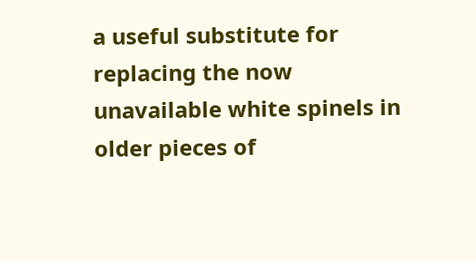a useful substitute for replacing the now unavailable white spinels in older pieces of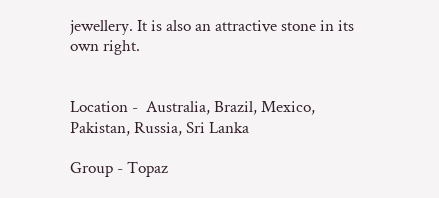jewellery. It is also an attractive stone in its own right.


Location -  Australia, Brazil, Mexico, Pakistan, Russia, Sri Lanka

Group - Topaz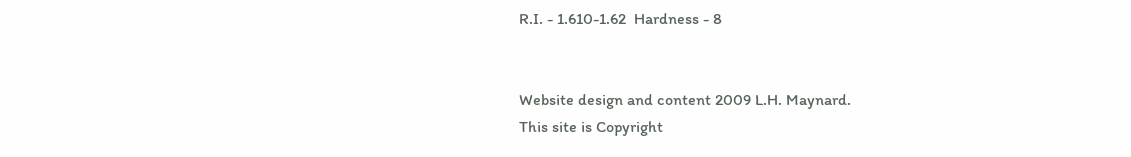R.I. - 1.610-1.62  Hardness - 8


Website design and content 2009 L.H. Maynard.
This site is Copyright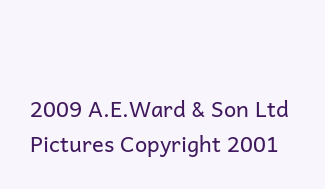2009 A.E.Ward & Son Ltd
Pictures Copyright 2001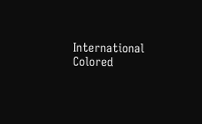International Colored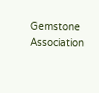Gemstone Association